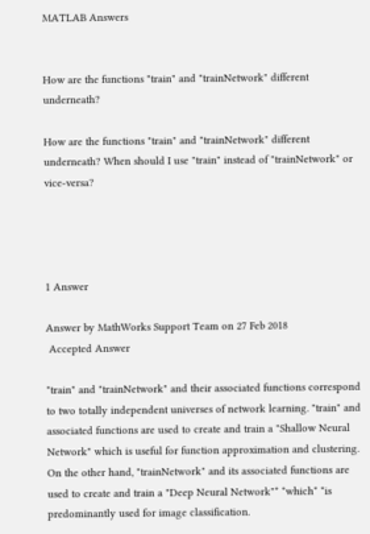MATLAB Answers


How are the functions "train" and "trainNetwork" different underneath?

How are the functions "train" and "trainNetwork" different underneath? When should I use "train" instead of "trainNetwork" or vice-versa?




1 Answer

Answer by MathWorks Support Team on 27 Feb 2018
 Accepted Answer

"train" and "trainNetwork" and their associated functions correspond to two totally independent universes of network learning. "train" and associated functions are used to create and train a "Shallow Neural Network" which is useful for function approximation and clustering. On the other hand, "trainNetwork" and its associated functions are used to create and train a "Deep Neural Network"* *which* *is predominantly used for image classification.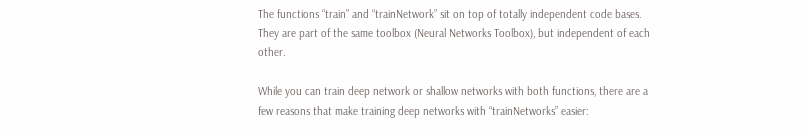The functions “train” and “trainNetwork” sit on top of totally independent code bases. They are part of the same toolbox (Neural Networks Toolbox), but independent of each other.

While you can train deep network or shallow networks with both functions, there are a few reasons that make training deep networks with “trainNetworks” easier: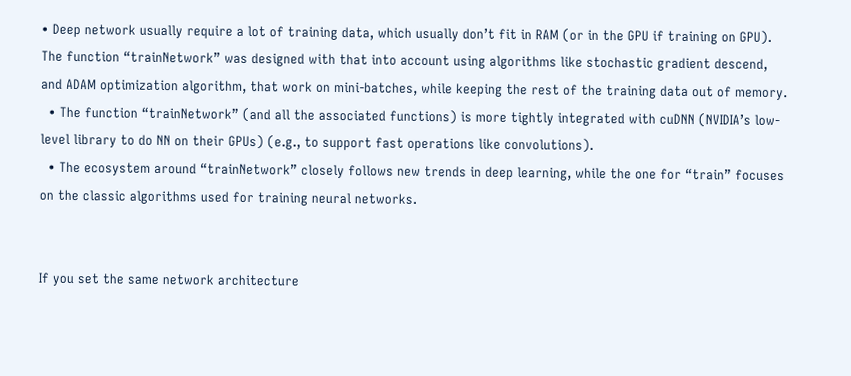• Deep network usually require a lot of training data, which usually don’t fit in RAM (or in the GPU if training on GPU). The function “trainNetwork” was designed with that into account using algorithms like stochastic gradient descend, and ADAM optimization algorithm, that work on mini-batches, while keeping the rest of the training data out of memory.
  • The function “trainNetwork” (and all the associated functions) is more tightly integrated with cuDNN (NVIDIA’s low-level library to do NN on their GPUs) (e.g., to support fast operations like convolutions).
  • The ecosystem around “trainNetwork” closely follows new trends in deep learning, while the one for “train” focuses on the classic algorithms used for training neural networks.


If you set the same network architecture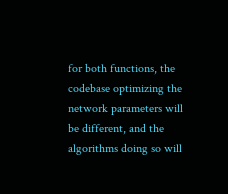for both functions, the codebase optimizing the network parameters will be different, and the algorithms doing so will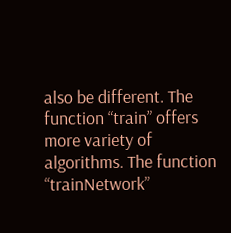also be different. The function “train” offers more variety of algorithms. The function “trainNetwork”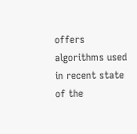offers algorithms used in recent state of the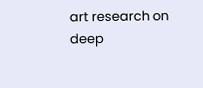art research on deep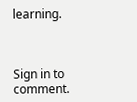learning.



Sign in to comment.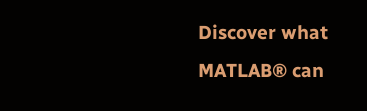Discover what MATLAB® can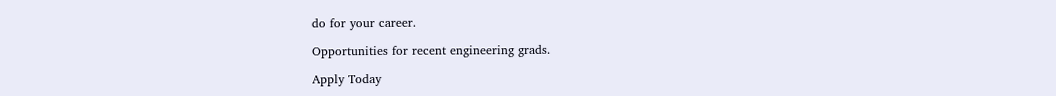do for your career.

Opportunities for recent engineering grads.

Apply Today